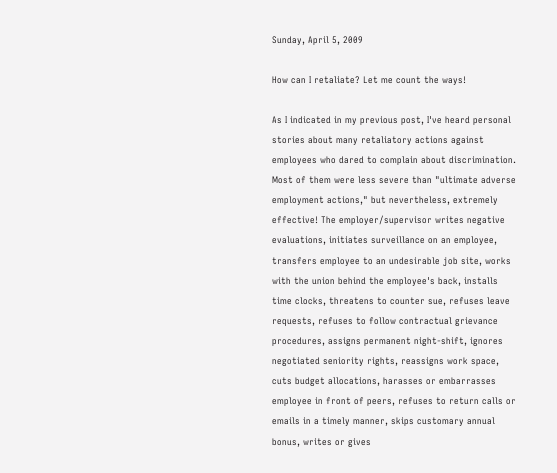Sunday, April 5, 2009

How can I retaliate? Let me count the ways!

As I indicated in my previous post, I've heard personal stories about many retaliatory actions against employees who dared to complain about discrimination. Most of them were less severe than "ultimate adverse employment actions," but nevertheless, extremely effective! The employer/supervisor writes negative evaluations, initiates surveillance on an employee, transfers employee to an undesirable job site, works with the union behind the employee's back, installs time clocks, threatens to counter sue, refuses leave requests, refuses to follow contractual grievance procedures, assigns permanent night-shift, ignores negotiated seniority rights, reassigns work space, cuts budget allocations, harasses or embarrasses employee in front of peers, refuses to return calls or emails in a timely manner, skips customary annual bonus, writes or gives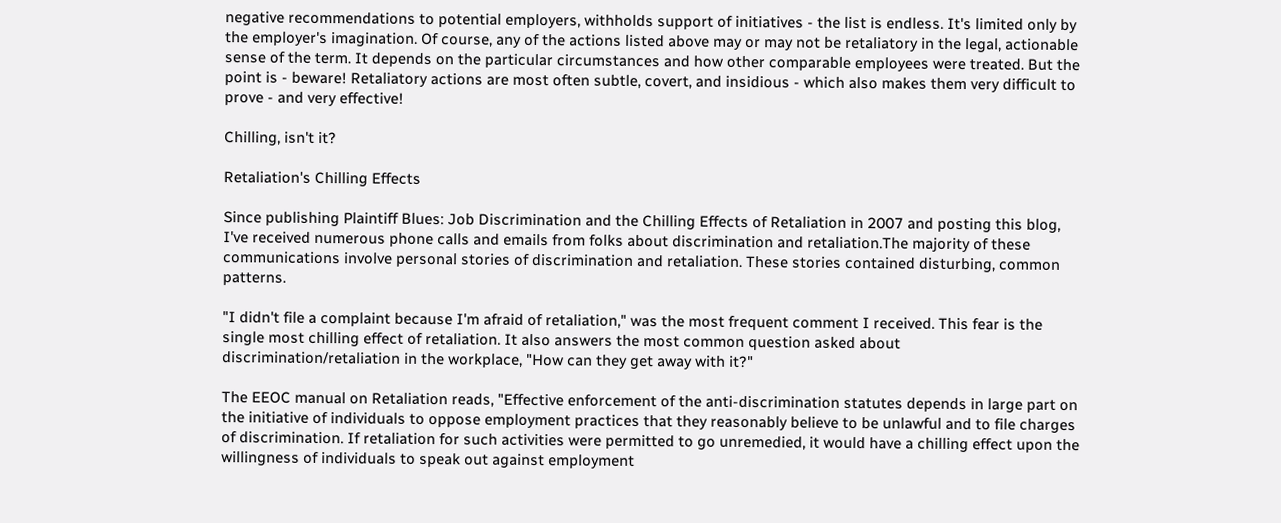negative recommendations to potential employers, withholds support of initiatives - the list is endless. It's limited only by the employer's imagination. Of course, any of the actions listed above may or may not be retaliatory in the legal, actionable sense of the term. It depends on the particular circumstances and how other comparable employees were treated. But the point is - beware! Retaliatory actions are most often subtle, covert, and insidious - which also makes them very difficult to prove - and very effective!

Chilling, isn't it?

Retaliation's Chilling Effects

Since publishing Plaintiff Blues: Job Discrimination and the Chilling Effects of Retaliation in 2007 and posting this blog, I've received numerous phone calls and emails from folks about discrimination and retaliation.The majority of these communications involve personal stories of discrimination and retaliation. These stories contained disturbing, common patterns.

"I didn't file a complaint because I'm afraid of retaliation," was the most frequent comment I received. This fear is the single most chilling effect of retaliation. It also answers the most common question asked about discrimination/retaliation in the workplace, "How can they get away with it?"

The EEOC manual on Retaliation reads, "Effective enforcement of the anti-discrimination statutes depends in large part on the initiative of individuals to oppose employment practices that they reasonably believe to be unlawful and to file charges of discrimination. If retaliation for such activities were permitted to go unremedied, it would have a chilling effect upon the willingness of individuals to speak out against employment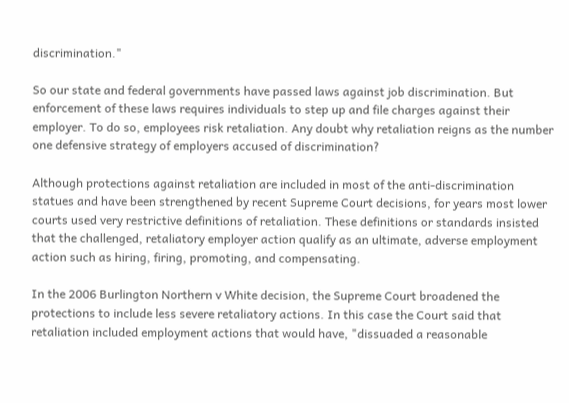discrimination."

So our state and federal governments have passed laws against job discrimination. But enforcement of these laws requires individuals to step up and file charges against their employer. To do so, employees risk retaliation. Any doubt why retaliation reigns as the number one defensive strategy of employers accused of discrimination?

Although protections against retaliation are included in most of the anti-discrimination statues and have been strengthened by recent Supreme Court decisions, for years most lower courts used very restrictive definitions of retaliation. These definitions or standards insisted that the challenged, retaliatory employer action qualify as an ultimate, adverse employment action such as hiring, firing, promoting, and compensating.

In the 2006 Burlington Northern v White decision, the Supreme Court broadened the protections to include less severe retaliatory actions. In this case the Court said that retaliation included employment actions that would have, "dissuaded a reasonable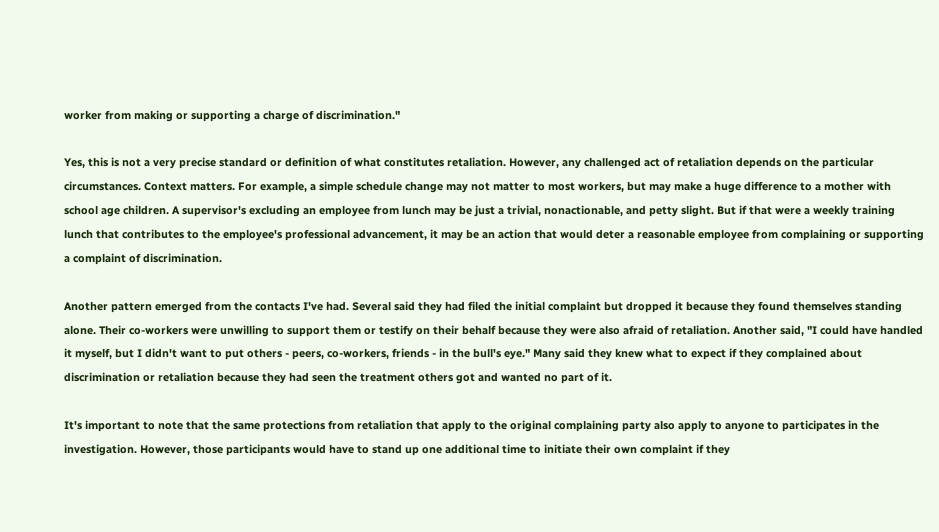worker from making or supporting a charge of discrimination."

Yes, this is not a very precise standard or definition of what constitutes retaliation. However, any challenged act of retaliation depends on the particular circumstances. Context matters. For example, a simple schedule change may not matter to most workers, but may make a huge difference to a mother with school age children. A supervisor's excluding an employee from lunch may be just a trivial, nonactionable, and petty slight. But if that were a weekly training lunch that contributes to the employee's professional advancement, it may be an action that would deter a reasonable employee from complaining or supporting a complaint of discrimination.

Another pattern emerged from the contacts I've had. Several said they had filed the initial complaint but dropped it because they found themselves standing alone. Their co-workers were unwilling to support them or testify on their behalf because they were also afraid of retaliation. Another said, "I could have handled it myself, but I didn't want to put others - peers, co-workers, friends - in the bull's eye." Many said they knew what to expect if they complained about discrimination or retaliation because they had seen the treatment others got and wanted no part of it.

It's important to note that the same protections from retaliation that apply to the original complaining party also apply to anyone to participates in the investigation. However, those participants would have to stand up one additional time to initiate their own complaint if they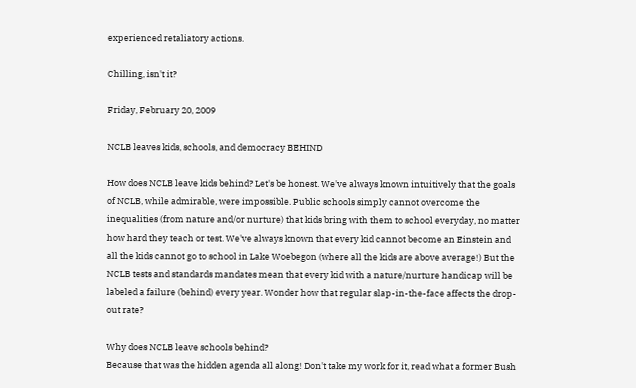experienced retaliatory actions.

Chilling, isn't it?

Friday, February 20, 2009

NCLB leaves kids, schools, and democracy BEHIND

How does NCLB leave kids behind? Let's be honest. We've always known intuitively that the goals of NCLB, while admirable, were impossible. Public schools simply cannot overcome the inequalities (from nature and/or nurture) that kids bring with them to school everyday, no matter how hard they teach or test. We've always known that every kid cannot become an Einstein and all the kids cannot go to school in Lake Woebegon (where all the kids are above average!) But the NCLB tests and standards mandates mean that every kid with a nature/nurture handicap will be labeled a failure (behind) every year. Wonder how that regular slap-in-the-face affects the drop-out rate?

Why does NCLB leave schools behind?
Because that was the hidden agenda all along! Don't take my work for it, read what a former Bush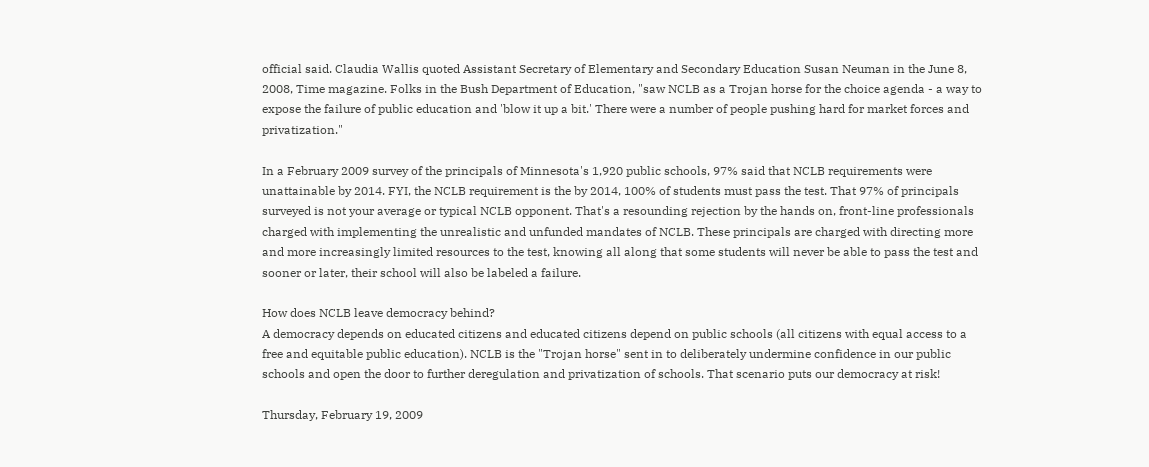official said. Claudia Wallis quoted Assistant Secretary of Elementary and Secondary Education Susan Neuman in the June 8, 2008, Time magazine. Folks in the Bush Department of Education, "saw NCLB as a Trojan horse for the choice agenda - a way to expose the failure of public education and 'blow it up a bit.' There were a number of people pushing hard for market forces and privatization."

In a February 2009 survey of the principals of Minnesota's 1,920 public schools, 97% said that NCLB requirements were unattainable by 2014. FYI, the NCLB requirement is the by 2014, 100% of students must pass the test. That 97% of principals surveyed is not your average or typical NCLB opponent. That's a resounding rejection by the hands on, front-line professionals charged with implementing the unrealistic and unfunded mandates of NCLB. These principals are charged with directing more and more increasingly limited resources to the test, knowing all along that some students will never be able to pass the test and sooner or later, their school will also be labeled a failure.

How does NCLB leave democracy behind?
A democracy depends on educated citizens and educated citizens depend on public schools (all citizens with equal access to a free and equitable public education). NCLB is the "Trojan horse" sent in to deliberately undermine confidence in our public schools and open the door to further deregulation and privatization of schools. That scenario puts our democracy at risk!

Thursday, February 19, 2009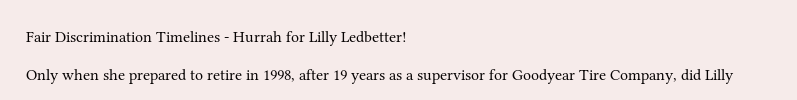Fair Discrimination Timelines - Hurrah for Lilly Ledbetter!

Only when she prepared to retire in 1998, after 19 years as a supervisor for Goodyear Tire Company, did Lilly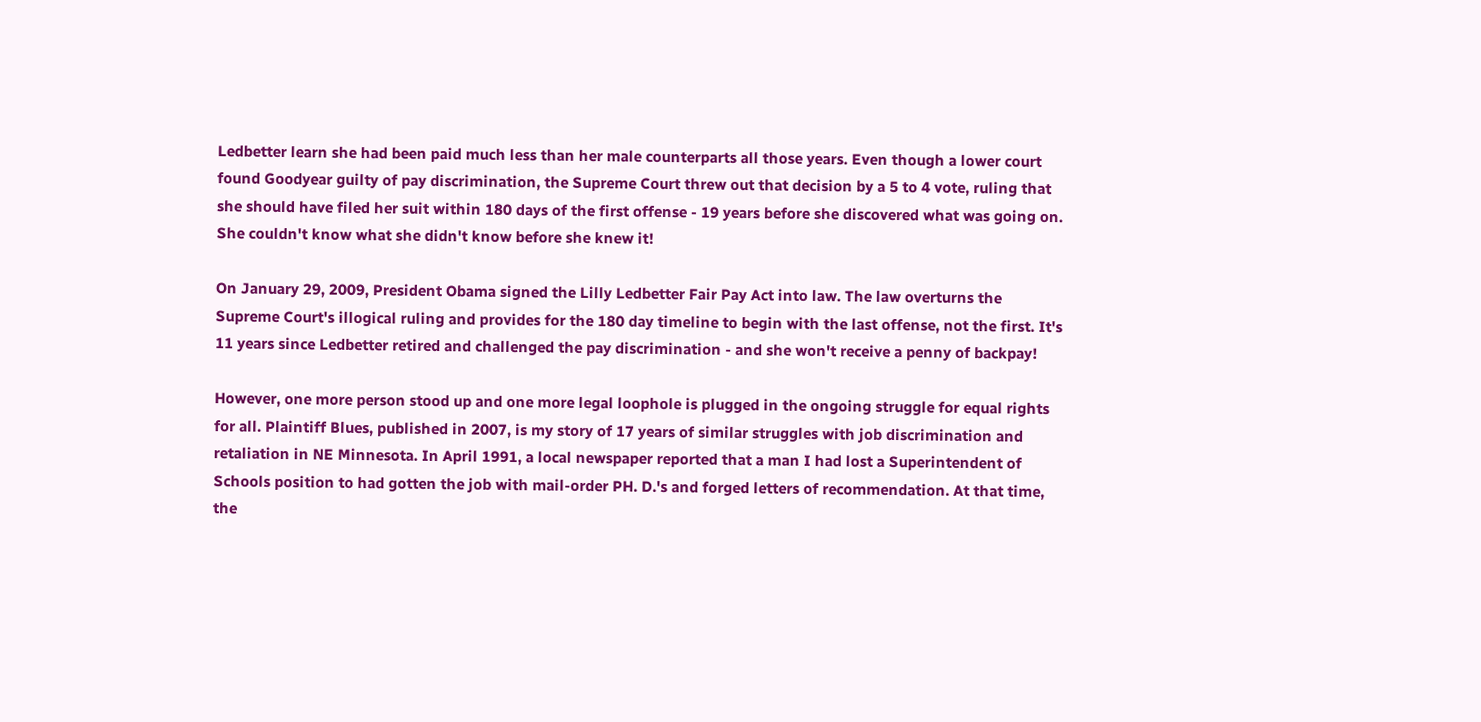Ledbetter learn she had been paid much less than her male counterparts all those years. Even though a lower court found Goodyear guilty of pay discrimination, the Supreme Court threw out that decision by a 5 to 4 vote, ruling that she should have filed her suit within 180 days of the first offense - 19 years before she discovered what was going on. She couldn't know what she didn't know before she knew it!

On January 29, 2009, President Obama signed the Lilly Ledbetter Fair Pay Act into law. The law overturns the Supreme Court's illogical ruling and provides for the 180 day timeline to begin with the last offense, not the first. It's 11 years since Ledbetter retired and challenged the pay discrimination - and she won't receive a penny of backpay!

However, one more person stood up and one more legal loophole is plugged in the ongoing struggle for equal rights for all. Plaintiff Blues, published in 2007, is my story of 17 years of similar struggles with job discrimination and retaliation in NE Minnesota. In April 1991, a local newspaper reported that a man I had lost a Superintendent of Schools position to had gotten the job with mail-order PH. D.'s and forged letters of recommendation. At that time, the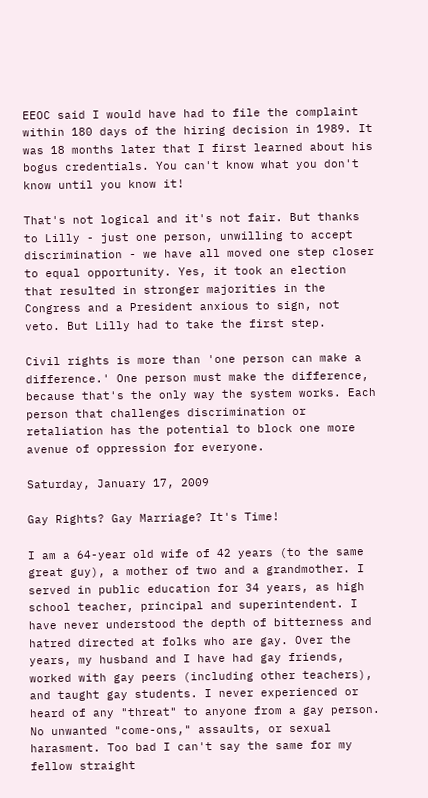EEOC said I would have had to file the complaint within 180 days of the hiring decision in 1989. It was 18 months later that I first learned about his bogus credentials. You can't know what you don't know until you know it!

That's not logical and it's not fair. But thanks to Lilly - just one person, unwilling to accept discrimination - we have all moved one step closer to equal opportunity. Yes, it took an election that resulted in stronger majorities in the Congress and a President anxious to sign, not veto. But Lilly had to take the first step.

Civil rights is more than 'one person can make a difference.' One person must make the difference, because that's the only way the system works. Each person that challenges discrimination or retaliation has the potential to block one more avenue of oppression for everyone.

Saturday, January 17, 2009

Gay Rights? Gay Marriage? It's Time!

I am a 64-year old wife of 42 years (to the same great guy), a mother of two and a grandmother. I served in public education for 34 years, as high school teacher, principal and superintendent. I have never understood the depth of bitterness and hatred directed at folks who are gay. Over the years, my husband and I have had gay friends, worked with gay peers (including other teachers), and taught gay students. I never experienced or heard of any "threat" to anyone from a gay person. No unwanted "come-ons," assaults, or sexual harasment. Too bad I can't say the same for my fellow straight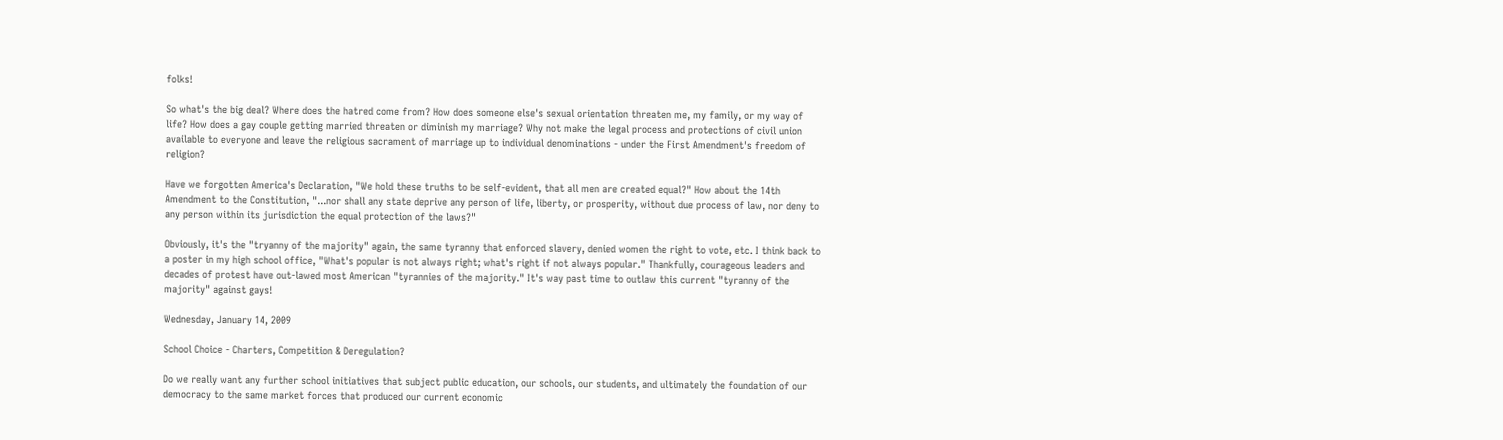folks!

So what's the big deal? Where does the hatred come from? How does someone else's sexual orientation threaten me, my family, or my way of life? How does a gay couple getting married threaten or diminish my marriage? Why not make the legal process and protections of civil union available to everyone and leave the religious sacrament of marriage up to individual denominations - under the First Amendment's freedom of religion?

Have we forgotten America's Declaration, "We hold these truths to be self-evident, that all men are created equal?" How about the 14th Amendment to the Constitution, "...nor shall any state deprive any person of life, liberty, or prosperity, without due process of law, nor deny to any person within its jurisdiction the equal protection of the laws?"

Obviously, it's the "tryanny of the majority" again, the same tyranny that enforced slavery, denied women the right to vote, etc. I think back to a poster in my high school office, "What's popular is not always right; what's right if not always popular." Thankfully, courageous leaders and decades of protest have out-lawed most American "tyrannies of the majority." It's way past time to outlaw this current "tyranny of the majority" against gays!

Wednesday, January 14, 2009

School Choice - Charters, Competition & Deregulation?

Do we really want any further school initiatives that subject public education, our schools, our students, and ultimately the foundation of our democracy to the same market forces that produced our current economic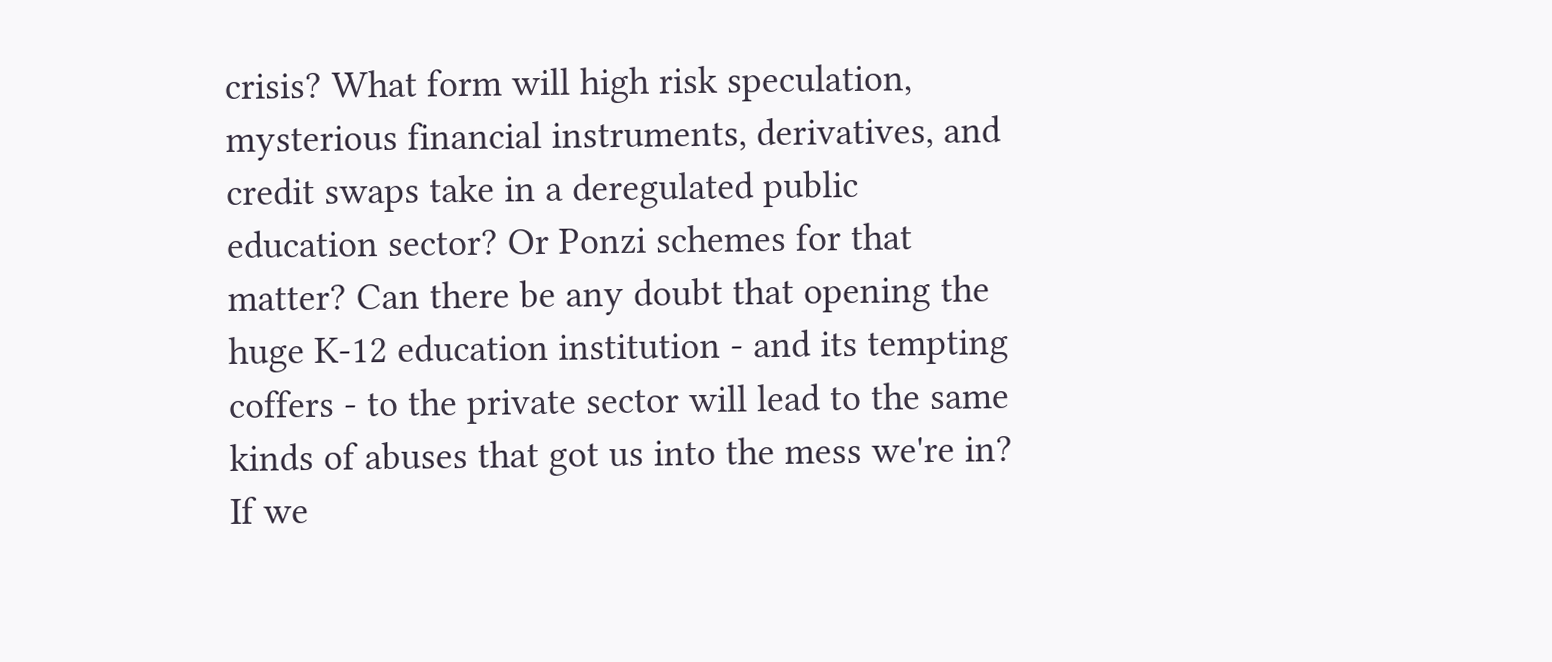crisis? What form will high risk speculation, mysterious financial instruments, derivatives, and credit swaps take in a deregulated public education sector? Or Ponzi schemes for that matter? Can there be any doubt that opening the huge K-12 education institution - and its tempting coffers - to the private sector will lead to the same kinds of abuses that got us into the mess we're in? If we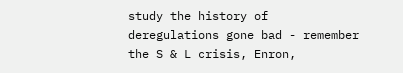study the history of deregulations gone bad - remember the S & L crisis, Enron,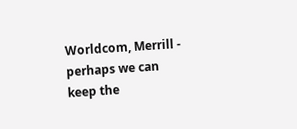Worldcom, Merrill - perhaps we can keep the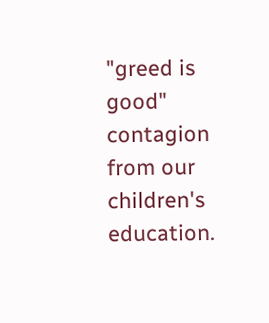"greed is good" contagion from our children's education.